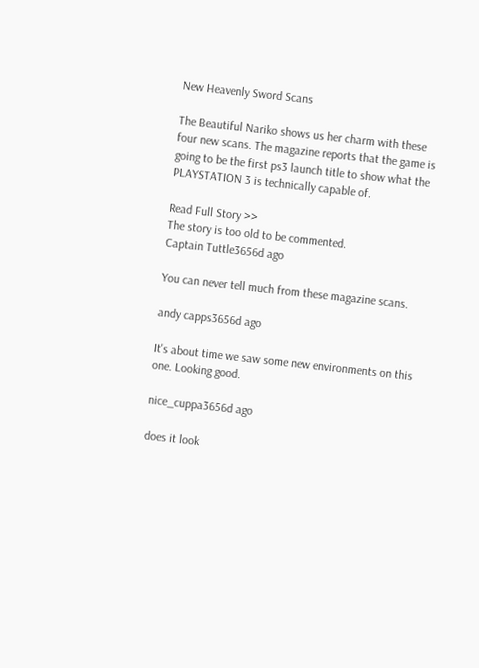New Heavenly Sword Scans

The Beautiful Nariko shows us her charm with these four new scans. The magazine reports that the game is going to be the first ps3 launch title to show what the PLAYSTATION 3 is technically capable of.

Read Full Story >>
The story is too old to be commented.
Captain Tuttle3656d ago

You can never tell much from these magazine scans.

andy capps3656d ago

It's about time we saw some new environments on this one. Looking good.

nice_cuppa3656d ago

does it look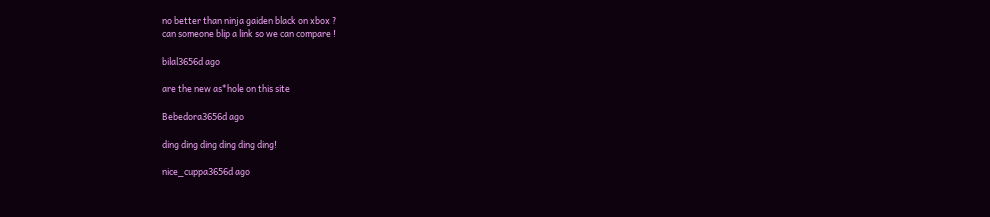no better than ninja gaiden black on xbox ?
can someone blip a link so we can compare !

bilal3656d ago

are the new as*hole on this site

Bebedora3656d ago

ding ding ding ding ding ding!

nice_cuppa3656d ago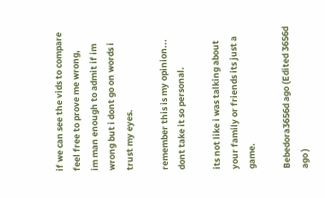if we can see the vids to compare feel free to prove me wrong,
im man enough to admit if im wrong but i dont go on words i trust my eyes.

remember this is my opinion... dont take it so personal.

its not like i was talking about your family or friends its just a game.

Bebedora3656d ago (Edited 3656d ago )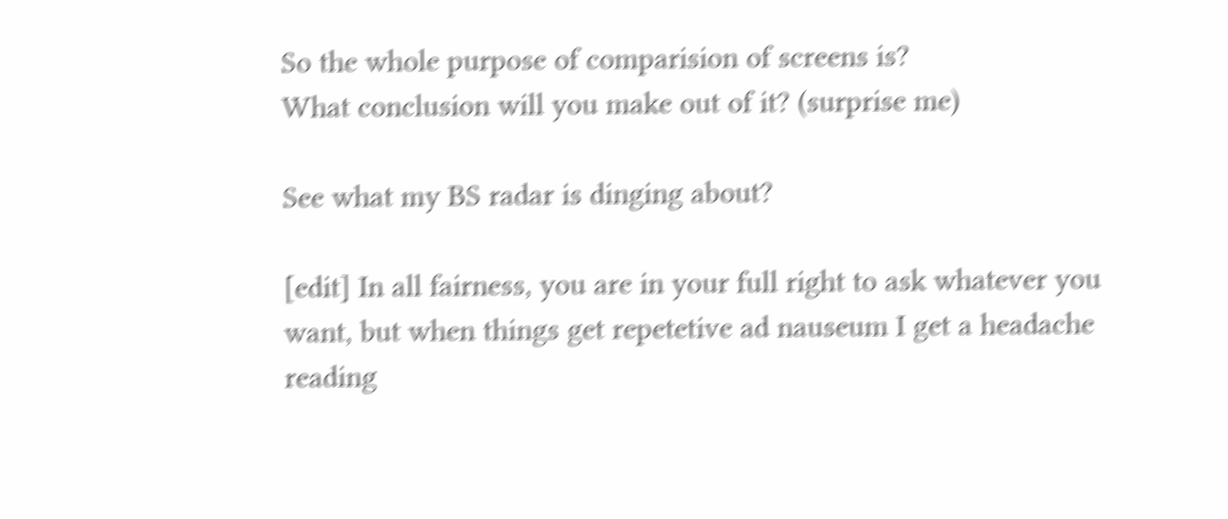So the whole purpose of comparision of screens is?
What conclusion will you make out of it? (surprise me)

See what my BS radar is dinging about?

[edit] In all fairness, you are in your full right to ask whatever you want, but when things get repetetive ad nauseum I get a headache reading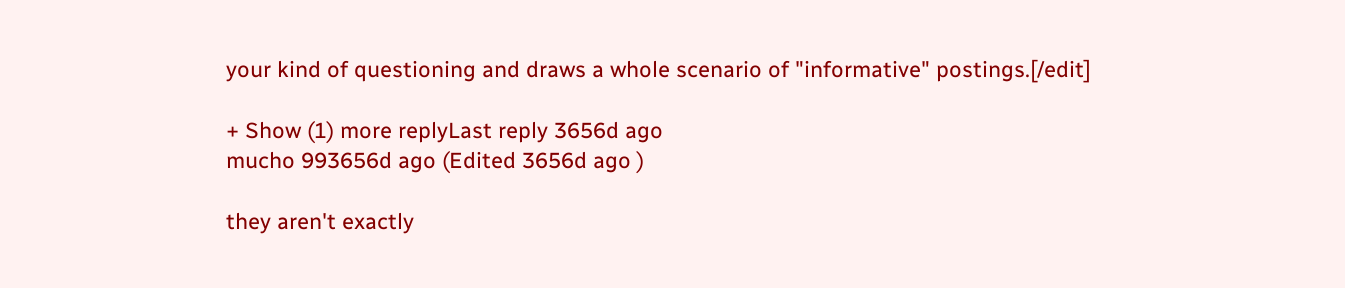your kind of questioning and draws a whole scenario of "informative" postings.[/edit]

+ Show (1) more replyLast reply 3656d ago
mucho 993656d ago (Edited 3656d ago )

they aren't exactly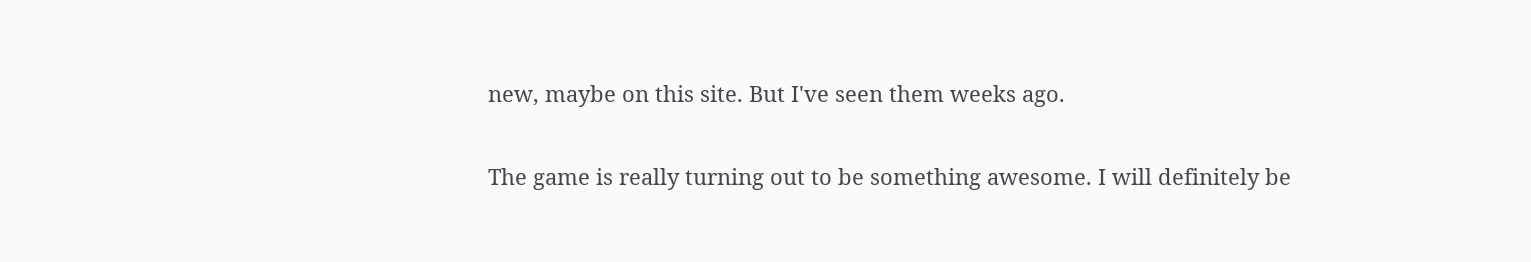new, maybe on this site. But I've seen them weeks ago.

The game is really turning out to be something awesome. I will definitely be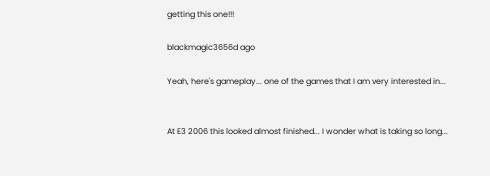getting this one!!!

blackmagic3656d ago

Yeah, here's gameplay... one of the games that I am very interested in...


At E3 2006 this looked almost finished... I wonder what is taking so long...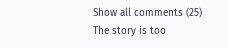Show all comments (25)
The story is too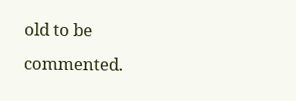old to be commented.